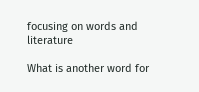focusing on words and literature

What is another word for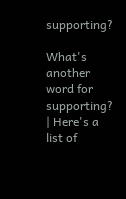supporting?

What's another word for supporting? | Here's a list of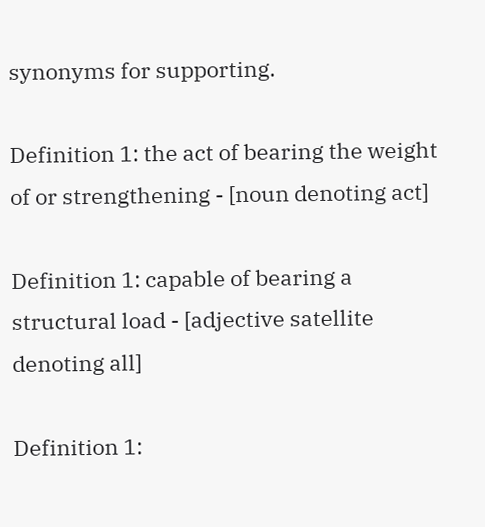synonyms for supporting.

Definition 1: the act of bearing the weight of or strengthening - [noun denoting act]

Definition 1: capable of bearing a structural load - [adjective satellite denoting all]

Definition 1: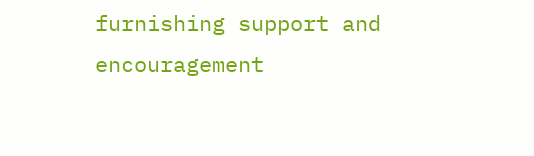furnishing support and encouragement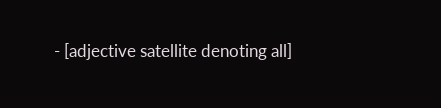- [adjective satellite denoting all]